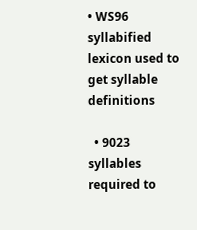• WS96 syllabified lexicon used to get syllable definitions

  • 9023 syllables required to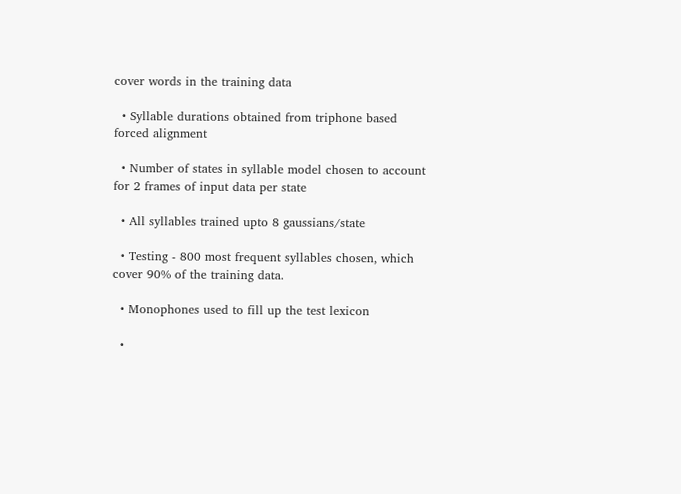cover words in the training data

  • Syllable durations obtained from triphone based forced alignment

  • Number of states in syllable model chosen to account for 2 frames of input data per state

  • All syllables trained upto 8 gaussians/state

  • Testing - 800 most frequent syllables chosen, which cover 90% of the training data.

  • Monophones used to fill up the test lexicon

  •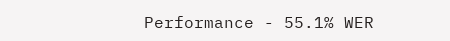Performance - 55.1% WER